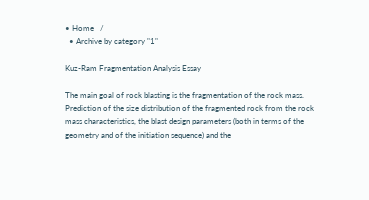• Home   /
  • Archive by category "1"

Kuz-Ram Fragmentation Analysis Essay

The main goal of rock blasting is the fragmentation of the rock mass. Prediction of the size distribution of the fragmented rock from the rock mass characteristics, the blast design parameters (both in terms of the geometry and of the initiation sequence) and the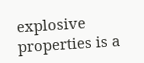explosive properties is a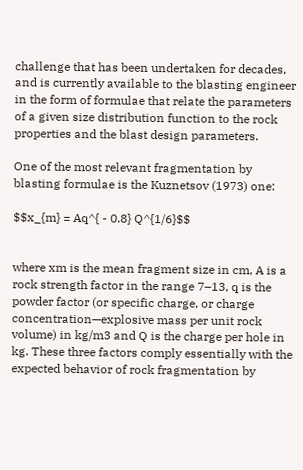challenge that has been undertaken for decades, and is currently available to the blasting engineer in the form of formulae that relate the parameters of a given size distribution function to the rock properties and the blast design parameters.

One of the most relevant fragmentation by blasting formulae is the Kuznetsov (1973) one:

$$x_{m} = Aq^{ - 0.8} Q^{1/6}$$


where xm is the mean fragment size in cm, A is a rock strength factor in the range 7–13, q is the powder factor (or specific charge, or charge concentration—explosive mass per unit rock volume) in kg/m3 and Q is the charge per hole in kg. These three factors comply essentially with the expected behavior of rock fragmentation by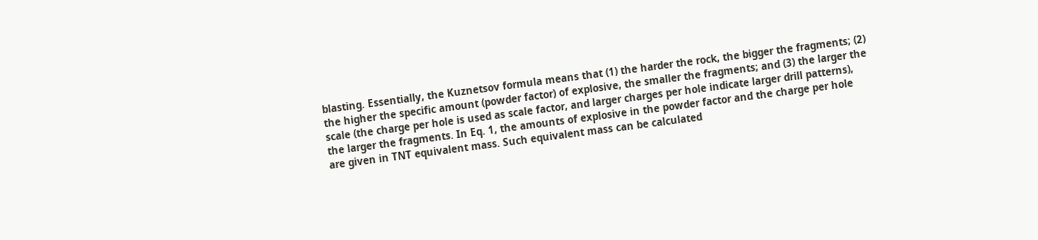blasting. Essentially, the Kuznetsov formula means that (1) the harder the rock, the bigger the fragments; (2) the higher the specific amount (powder factor) of explosive, the smaller the fragments; and (3) the larger the scale (the charge per hole is used as scale factor, and larger charges per hole indicate larger drill patterns), the larger the fragments. In Eq. 1, the amounts of explosive in the powder factor and the charge per hole are given in TNT equivalent mass. Such equivalent mass can be calculated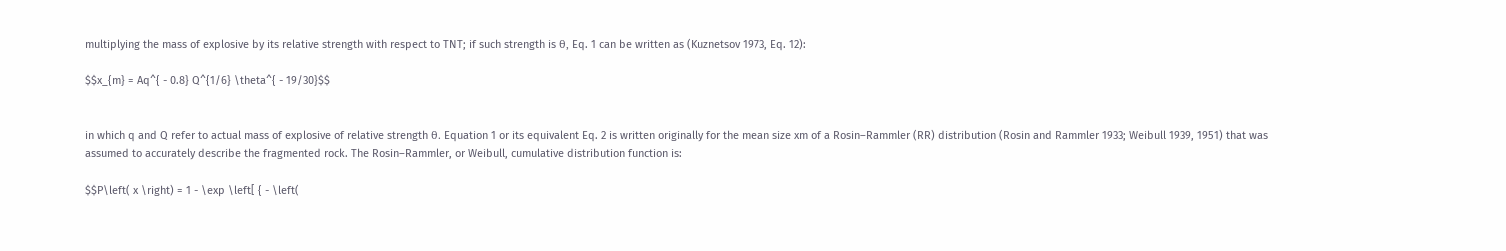multiplying the mass of explosive by its relative strength with respect to TNT; if such strength is θ, Eq. 1 can be written as (Kuznetsov 1973, Eq. 12):

$$x_{m} = Aq^{ - 0.8} Q^{1/6} \theta^{ - 19/30}$$


in which q and Q refer to actual mass of explosive of relative strength θ. Equation 1 or its equivalent Eq. 2 is written originally for the mean size xm of a Rosin–Rammler (RR) distribution (Rosin and Rammler 1933; Weibull 1939, 1951) that was assumed to accurately describe the fragmented rock. The Rosin–Rammler, or Weibull, cumulative distribution function is:

$$P\left( x \right) = 1 - \exp \left[ { - \left(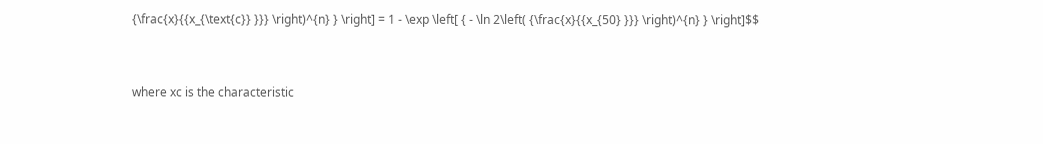{\frac{x}{{x_{\text{c}} }}} \right)^{n} } \right] = 1 - \exp \left[ { - \ln 2\left( {\frac{x}{{x_{50} }}} \right)^{n} } \right]$$


where xc is the characteristic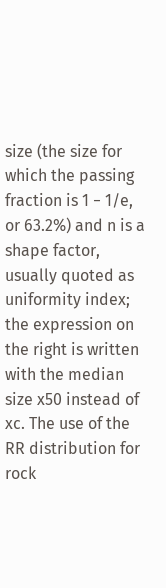size (the size for which the passing fraction is 1 − 1/e, or 63.2%) and n is a shape factor, usually quoted as uniformity index; the expression on the right is written with the median size x50 instead of xc. The use of the RR distribution for rock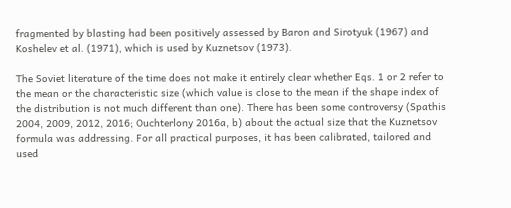fragmented by blasting had been positively assessed by Baron and Sirotyuk (1967) and Koshelev et al. (1971), which is used by Kuznetsov (1973).

The Soviet literature of the time does not make it entirely clear whether Eqs. 1 or 2 refer to the mean or the characteristic size (which value is close to the mean if the shape index of the distribution is not much different than one). There has been some controversy (Spathis 2004, 2009, 2012, 2016; Ouchterlony 2016a, b) about the actual size that the Kuznetsov formula was addressing. For all practical purposes, it has been calibrated, tailored and used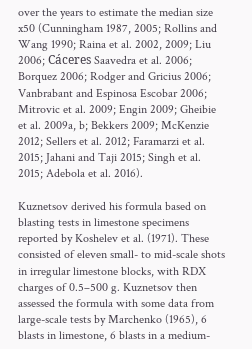over the years to estimate the median size x50 (Cunningham 1987, 2005; Rollins and Wang 1990; Raina et al. 2002, 2009; Liu 2006; Cáceres Saavedra et al. 2006; Borquez 2006; Rodger and Gricius 2006; Vanbrabant and Espinosa Escobar 2006; Mitrovic et al. 2009; Engin 2009; Gheibie et al. 2009a, b; Bekkers 2009; McKenzie 2012; Sellers et al. 2012; Faramarzi et al. 2015; Jahani and Taji 2015; Singh et al. 2015; Adebola et al. 2016).

Kuznetsov derived his formula based on blasting tests in limestone specimens reported by Koshelev et al. (1971). These consisted of eleven small- to mid-scale shots in irregular limestone blocks, with RDX charges of 0.5–500 g. Kuznetsov then assessed the formula with some data from large-scale tests by Marchenko (1965), 6 blasts in limestone, 6 blasts in a medium-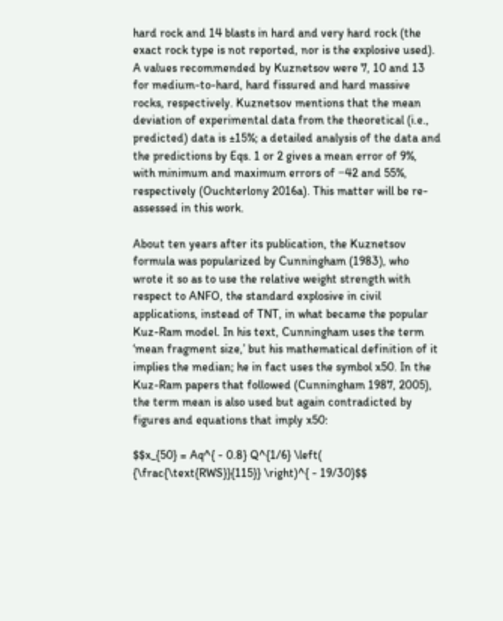hard rock and 14 blasts in hard and very hard rock (the exact rock type is not reported, nor is the explosive used). A values recommended by Kuznetsov were 7, 10 and 13 for medium-to-hard, hard fissured and hard massive rocks, respectively. Kuznetsov mentions that the mean deviation of experimental data from the theoretical (i.e., predicted) data is ±15%; a detailed analysis of the data and the predictions by Eqs. 1 or 2 gives a mean error of 9%, with minimum and maximum errors of −42 and 55%, respectively (Ouchterlony 2016a). This matter will be re-assessed in this work.

About ten years after its publication, the Kuznetsov formula was popularized by Cunningham (1983), who wrote it so as to use the relative weight strength with respect to ANFO, the standard explosive in civil applications, instead of TNT, in what became the popular Kuz-Ram model. In his text, Cunningham uses the term ‘mean fragment size,’ but his mathematical definition of it implies the median; he in fact uses the symbol x50. In the Kuz-Ram papers that followed (Cunningham 1987, 2005), the term mean is also used but again contradicted by figures and equations that imply x50:

$$x_{50} = Aq^{ - 0.8} Q^{1/6} \left( {\frac{\text{RWS}}{115}} \right)^{ - 19/30}$$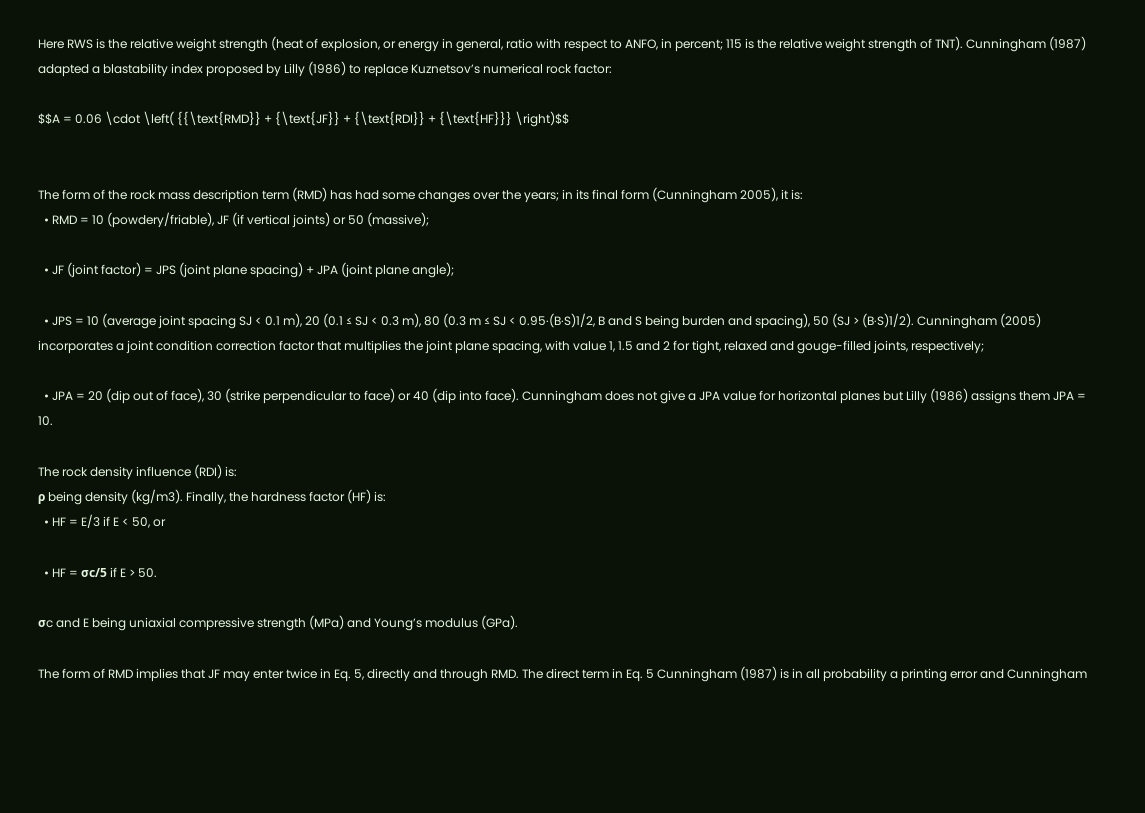Here RWS is the relative weight strength (heat of explosion, or energy in general, ratio with respect to ANFO, in percent; 115 is the relative weight strength of TNT). Cunningham (1987) adapted a blastability index proposed by Lilly (1986) to replace Kuznetsov’s numerical rock factor:

$$A = 0.06 \cdot \left( {{\text{RMD}} + {\text{JF}} + {\text{RDI}} + {\text{HF}}} \right)$$


The form of the rock mass description term (RMD) has had some changes over the years; in its final form (Cunningham 2005), it is:
  • RMD = 10 (powdery/friable), JF (if vertical joints) or 50 (massive);

  • JF (joint factor) = JPS (joint plane spacing) + JPA (joint plane angle);

  • JPS = 10 (average joint spacing SJ < 0.1 m), 20 (0.1 ≤ SJ < 0.3 m), 80 (0.3 m ≤ SJ < 0.95·(B·S)1/2, B and S being burden and spacing), 50 (SJ > (B·S)1/2). Cunningham (2005) incorporates a joint condition correction factor that multiplies the joint plane spacing, with value 1, 1.5 and 2 for tight, relaxed and gouge-filled joints, respectively;

  • JPA = 20 (dip out of face), 30 (strike perpendicular to face) or 40 (dip into face). Cunningham does not give a JPA value for horizontal planes but Lilly (1986) assigns them JPA = 10.

The rock density influence (RDI) is:
ρ being density (kg/m3). Finally, the hardness factor (HF) is:
  • HF = E/3 if E < 50, or

  • HF = σc/5 if E > 50.

σc and E being uniaxial compressive strength (MPa) and Young’s modulus (GPa).

The form of RMD implies that JF may enter twice in Eq. 5, directly and through RMD. The direct term in Eq. 5 Cunningham (1987) is in all probability a printing error and Cunningham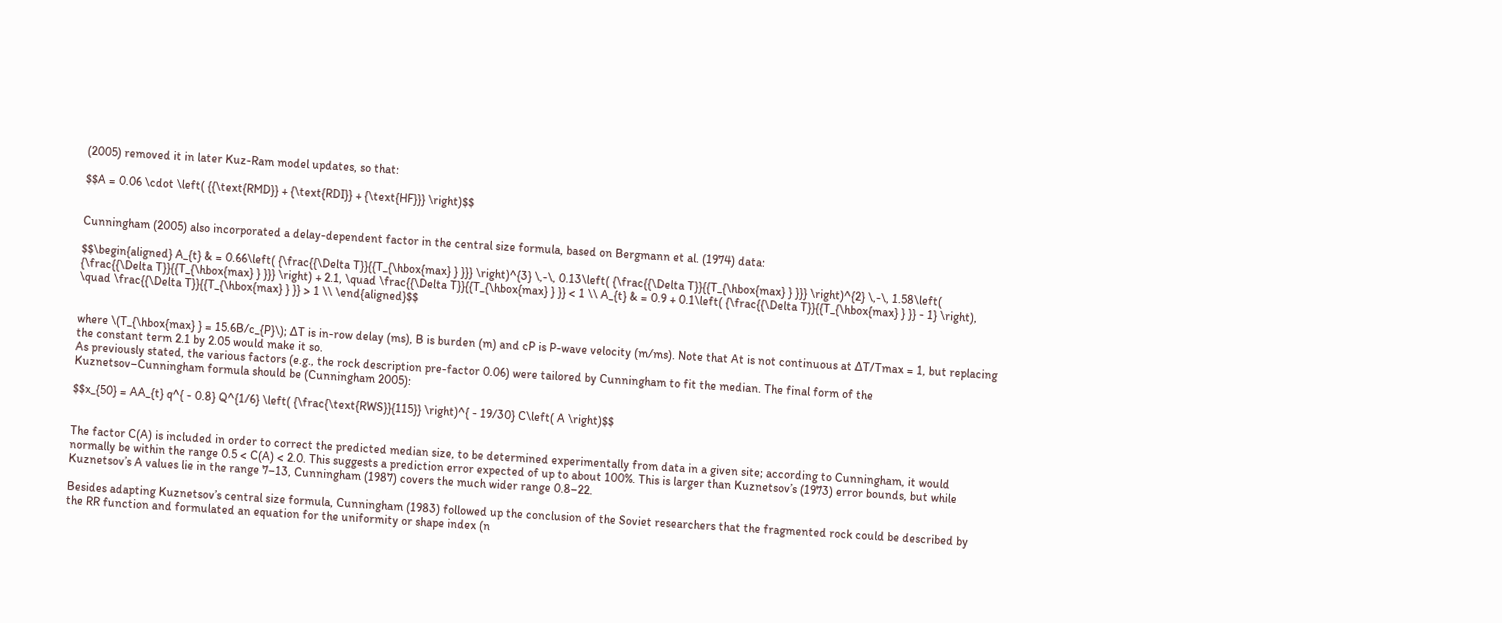(2005) removed it in later Kuz-Ram model updates, so that:

$$A = 0.06 \cdot \left( {{\text{RMD}} + {\text{RDI}} + {\text{HF}}} \right)$$


Cunningham (2005) also incorporated a delay-dependent factor in the central size formula, based on Bergmann et al. (1974) data:

$$\begin{aligned} A_{t} & = 0.66\left( {\frac{{\Delta T}}{{T_{\hbox{max} } }}} \right)^{3} \,-\, 0.13\left( {\frac{{\Delta T}}{{T_{\hbox{max} } }}} \right)^{2} \,-\, 1.58\left( {\frac{{\Delta T}}{{T_{\hbox{max} } }}} \right) + 2.1, \quad \frac{{\Delta T}}{{T_{\hbox{max} } }} < 1 \\ A_{t} & = 0.9 + 0.1\left( {\frac{{\Delta T}}{{T_{\hbox{max} } }} - 1} \right), \quad \frac{{\Delta T}}{{T_{\hbox{max} } }} > 1 \\ \end{aligned}$$


where \(T_{\hbox{max} } = 15.6B/c_{P}\); ΔT is in-row delay (ms), B is burden (m) and cP is P-wave velocity (m/ms). Note that At is not continuous at ΔT/Tmax = 1, but replacing the constant term 2.1 by 2.05 would make it so.
As previously stated, the various factors (e.g., the rock description pre-factor 0.06) were tailored by Cunningham to fit the median. The final form of the Kuznetsov–Cunningham formula should be (Cunningham 2005):

$$x_{50} = AA_{t} q^{ - 0.8} Q^{1/6} \left( {\frac{\text{RWS}}{115}} \right)^{ - 19/30} C\left( A \right)$$


The factor C(A) is included in order to correct the predicted median size, to be determined experimentally from data in a given site; according to Cunningham, it would normally be within the range 0.5 < C(A) < 2.0. This suggests a prediction error expected of up to about 100%. This is larger than Kuznetsov’s (1973) error bounds, but while Kuznetsov’s A values lie in the range 7–13, Cunningham (1987) covers the much wider range 0.8–22.

Besides adapting Kuznetsov’s central size formula, Cunningham (1983) followed up the conclusion of the Soviet researchers that the fragmented rock could be described by the RR function and formulated an equation for the uniformity or shape index (n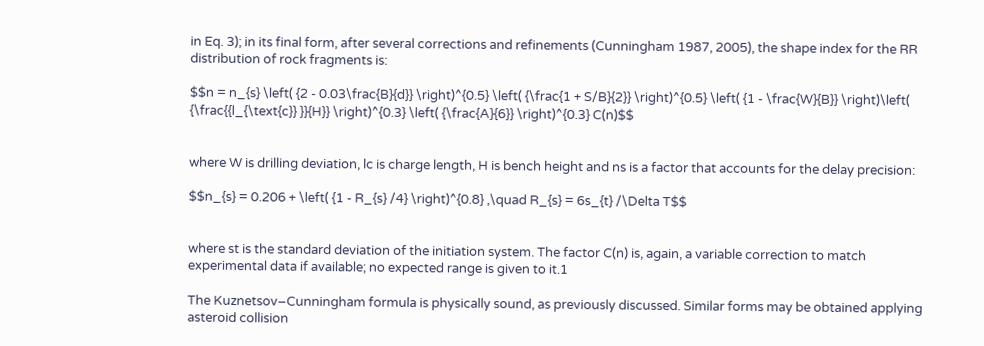in Eq. 3); in its final form, after several corrections and refinements (Cunningham 1987, 2005), the shape index for the RR distribution of rock fragments is:

$$n = n_{s} \left( {2 - 0.03\frac{B}{d}} \right)^{0.5} \left( {\frac{1 + S/B}{2}} \right)^{0.5} \left( {1 - \frac{W}{B}} \right)\left( {\frac{{l_{\text{c}} }}{H}} \right)^{0.3} \left( {\frac{A}{6}} \right)^{0.3} C(n)$$


where W is drilling deviation, lc is charge length, H is bench height and ns is a factor that accounts for the delay precision:

$$n_{s} = 0.206 + \left( {1 - R_{s} /4} \right)^{0.8} ,\quad R_{s} = 6s_{t} /\Delta T$$


where st is the standard deviation of the initiation system. The factor C(n) is, again, a variable correction to match experimental data if available; no expected range is given to it.1

The Kuznetsov–Cunningham formula is physically sound, as previously discussed. Similar forms may be obtained applying asteroid collision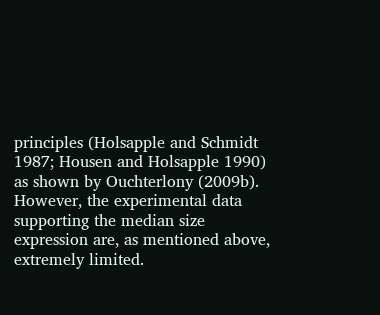principles (Holsapple and Schmidt 1987; Housen and Holsapple 1990) as shown by Ouchterlony (2009b). However, the experimental data supporting the median size expression are, as mentioned above, extremely limited.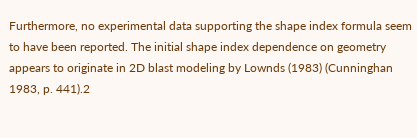Furthermore, no experimental data supporting the shape index formula seem to have been reported. The initial shape index dependence on geometry appears to originate in 2D blast modeling by Lownds (1983) (Cunninghan 1983, p. 441).2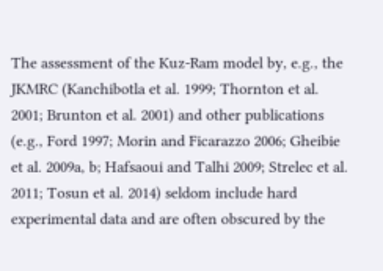The assessment of the Kuz-Ram model by, e.g., the JKMRC (Kanchibotla et al. 1999; Thornton et al. 2001; Brunton et al. 2001) and other publications (e.g., Ford 1997; Morin and Ficarazzo 2006; Gheibie et al. 2009a, b; Hafsaoui and Talhi 2009; Strelec et al. 2011; Tosun et al. 2014) seldom include hard experimental data and are often obscured by the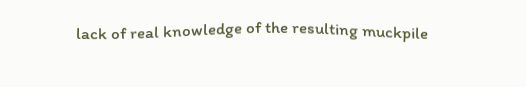lack of real knowledge of the resulting muckpile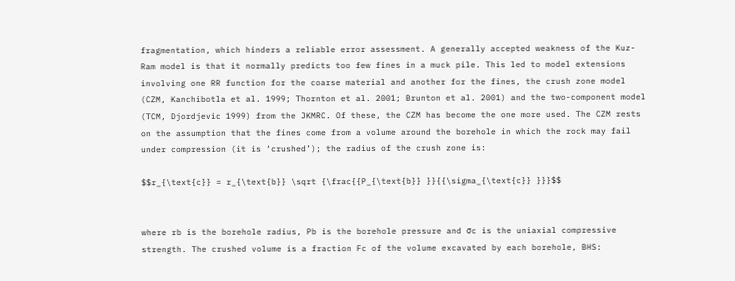fragmentation, which hinders a reliable error assessment. A generally accepted weakness of the Kuz-Ram model is that it normally predicts too few fines in a muck pile. This led to model extensions involving one RR function for the coarse material and another for the fines, the crush zone model (CZM, Kanchibotla et al. 1999; Thornton et al. 2001; Brunton et al. 2001) and the two-component model (TCM, Djordjevic 1999) from the JKMRC. Of these, the CZM has become the one more used. The CZM rests on the assumption that the fines come from a volume around the borehole in which the rock may fail under compression (it is ‘crushed’); the radius of the crush zone is:

$$r_{\text{c}} = r_{\text{b}} \sqrt {\frac{{P_{\text{b}} }}{{\sigma_{\text{c}} }}}$$


where rb is the borehole radius, Pb is the borehole pressure and σc is the uniaxial compressive strength. The crushed volume is a fraction Fc of the volume excavated by each borehole, BHS: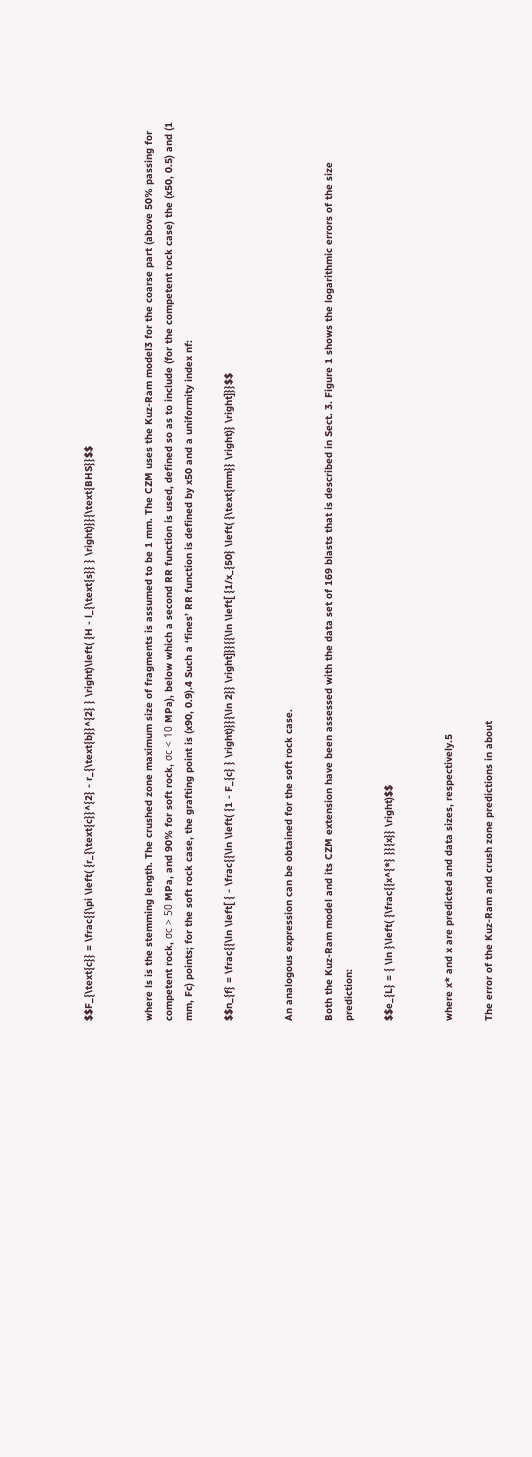$$F_{\text{c}} = \frac{{\pi \left( {r_{\text{c}}^{2} - r_{\text{b}}^{2} } \right)\left( {H - l_{\text{s}} } \right)}}{\text{BHS}}$$


where ls is the stemming length. The crushed zone maximum size of fragments is assumed to be 1 mm. The CZM uses the Kuz-Ram model3 for the coarse part (above 50% passing for competent rock, σc > 50 MPa, and 90% for soft rock, σc < 10 MPa), below which a second RR function is used, defined so as to include (for the competent rock case) the (x50, 0.5) and (1 mm, Fc) points; for the soft rock case, the grafting point is (x90, 0.9).4 Such a ‘fines’ RR function is defined by x50 and a uniformity index nf:

$$n_{f} = \frac{{\ln \left[ { - \frac{{\ln \left( {1 - F_{c} } \right)}}{\ln 2}} \right]}}{{\ln \left[ {1/x_{50} \left( {\text{mm}} \right)} \right]}}$$


An analogous expression can be obtained for the soft rock case.

Both the Kuz-Ram model and its CZM extension have been assessed with the data set of 169 blasts that is described in Sect. 3. Figure 1 shows the logarithmic errors of the size prediction:

$$e_{L} = { \ln }\left( {\frac{{x^{*} }}{x}} \right)$$


where x* and x are predicted and data sizes, respectively.5

The error of the Kuz-Ram and crush zone predictions in about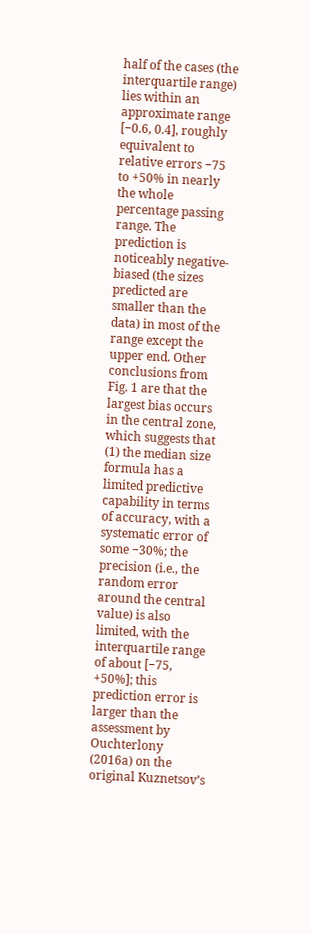half of the cases (the interquartile range) lies within an approximate range [−0.6, 0.4], roughly equivalent to relative errors −75 to +50% in nearly the whole percentage passing range. The prediction is noticeably negative-biased (the sizes predicted are smaller than the data) in most of the range except the upper end. Other conclusions from Fig. 1 are that the largest bias occurs in the central zone, which suggests that (1) the median size formula has a limited predictive capability in terms of accuracy, with a systematic error of some −30%; the precision (i.e., the random error around the central value) is also limited, with the interquartile range of about [−75, +50%]; this prediction error is larger than the assessment by Ouchterlony (2016a) on the original Kuznetsov’s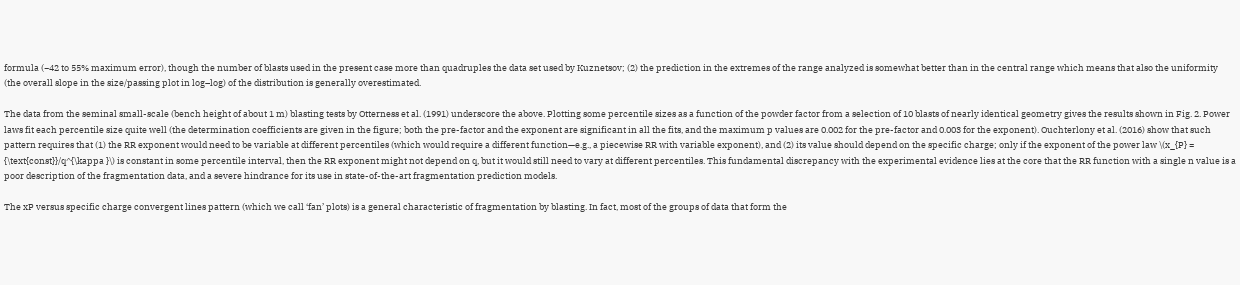formula (−42 to 55% maximum error), though the number of blasts used in the present case more than quadruples the data set used by Kuznetsov; (2) the prediction in the extremes of the range analyzed is somewhat better than in the central range which means that also the uniformity (the overall slope in the size/passing plot in log–log) of the distribution is generally overestimated.

The data from the seminal small-scale (bench height of about 1 m) blasting tests by Otterness et al. (1991) underscore the above. Plotting some percentile sizes as a function of the powder factor from a selection of 10 blasts of nearly identical geometry gives the results shown in Fig. 2. Power laws fit each percentile size quite well (the determination coefficients are given in the figure; both the pre-factor and the exponent are significant in all the fits, and the maximum p values are 0.002 for the pre-factor and 0.003 for the exponent). Ouchterlony et al. (2016) show that such pattern requires that (1) the RR exponent would need to be variable at different percentiles (which would require a different function—e.g., a piecewise RR with variable exponent), and (2) its value should depend on the specific charge; only if the exponent of the power law \(x_{P} = {\text{const}}/q^{\kappa }\) is constant in some percentile interval, then the RR exponent might not depend on q, but it would still need to vary at different percentiles. This fundamental discrepancy with the experimental evidence lies at the core that the RR function with a single n value is a poor description of the fragmentation data, and a severe hindrance for its use in state-of-the-art fragmentation prediction models.

The xP versus specific charge convergent lines pattern (which we call ‘fan’ plots) is a general characteristic of fragmentation by blasting. In fact, most of the groups of data that form the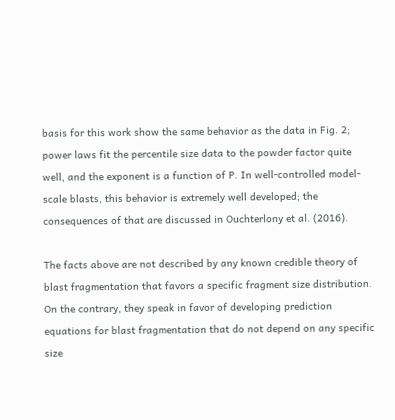basis for this work show the same behavior as the data in Fig. 2; power laws fit the percentile size data to the powder factor quite well, and the exponent is a function of P. In well-controlled model-scale blasts, this behavior is extremely well developed; the consequences of that are discussed in Ouchterlony et al. (2016).

The facts above are not described by any known credible theory of blast fragmentation that favors a specific fragment size distribution. On the contrary, they speak in favor of developing prediction equations for blast fragmentation that do not depend on any specific size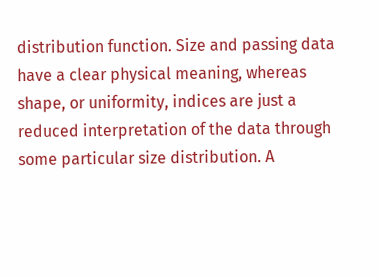distribution function. Size and passing data have a clear physical meaning, whereas shape, or uniformity, indices are just a reduced interpretation of the data through some particular size distribution. A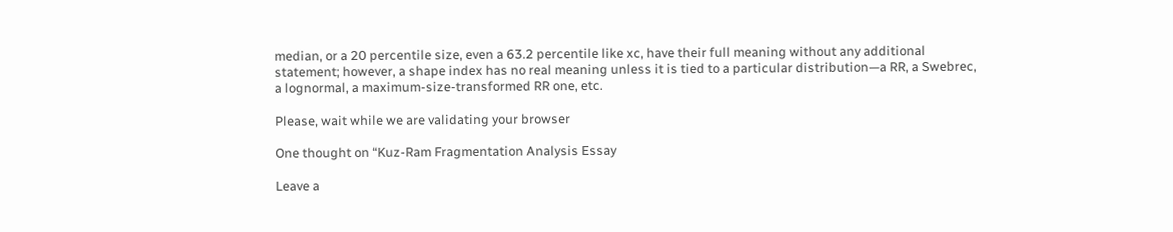median, or a 20 percentile size, even a 63.2 percentile like xc, have their full meaning without any additional statement; however, a shape index has no real meaning unless it is tied to a particular distribution—a RR, a Swebrec, a lognormal, a maximum-size-transformed RR one, etc.

Please, wait while we are validating your browser

One thought on “Kuz-Ram Fragmentation Analysis Essay

Leave a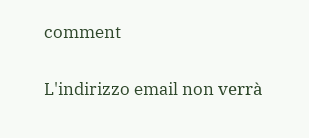comment

L'indirizzo email non verrà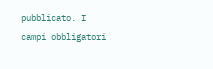pubblicato. I campi obbligatori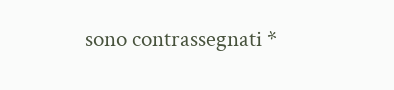sono contrassegnati *